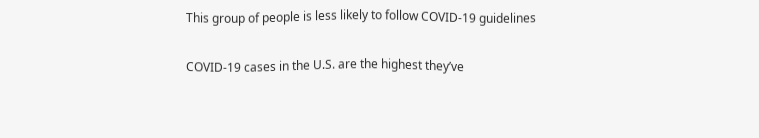This group of people is less likely to follow COVID-19 guidelines

COVID-19 cases in the U.S. are the highest they’ve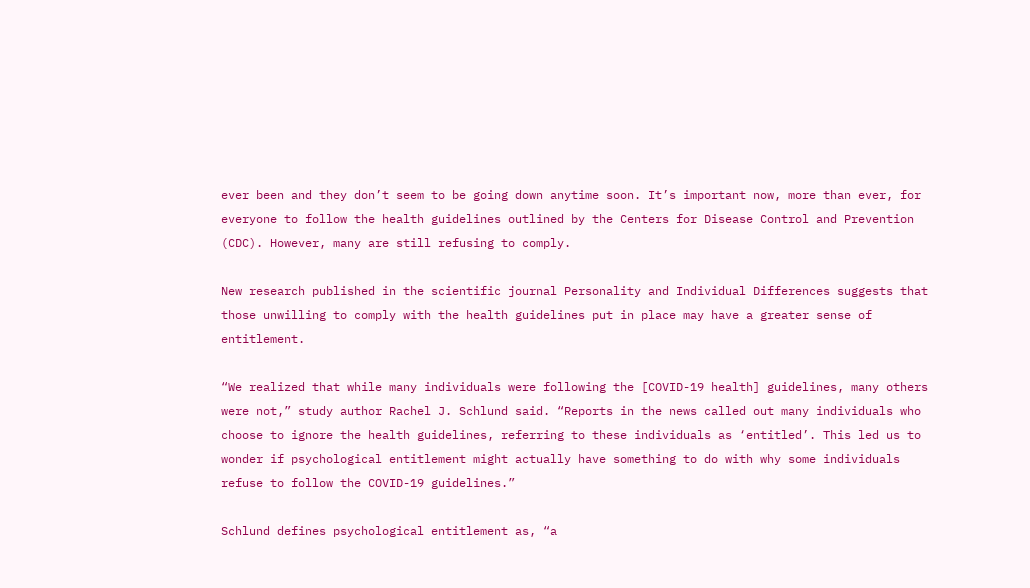ever been and they don’t seem to be going down anytime soon. It’s important now, more than ever, for everyone to follow the health guidelines outlined by the Centers for Disease Control and Prevention (CDC). However, many are still refusing to comply.

New research published in the scientific journal Personality and Individual Differences suggests that those unwilling to comply with the health guidelines put in place may have a greater sense of entitlement.

“We realized that while many individuals were following the [COVID-19 health] guidelines, many others were not,” study author Rachel J. Schlund said. “Reports in the news called out many individuals who choose to ignore the health guidelines, referring to these individuals as ‘entitled’. This led us to wonder if psychological entitlement might actually have something to do with why some individuals refuse to follow the COVID-19 guidelines.”

Schlund defines psychological entitlement as, “a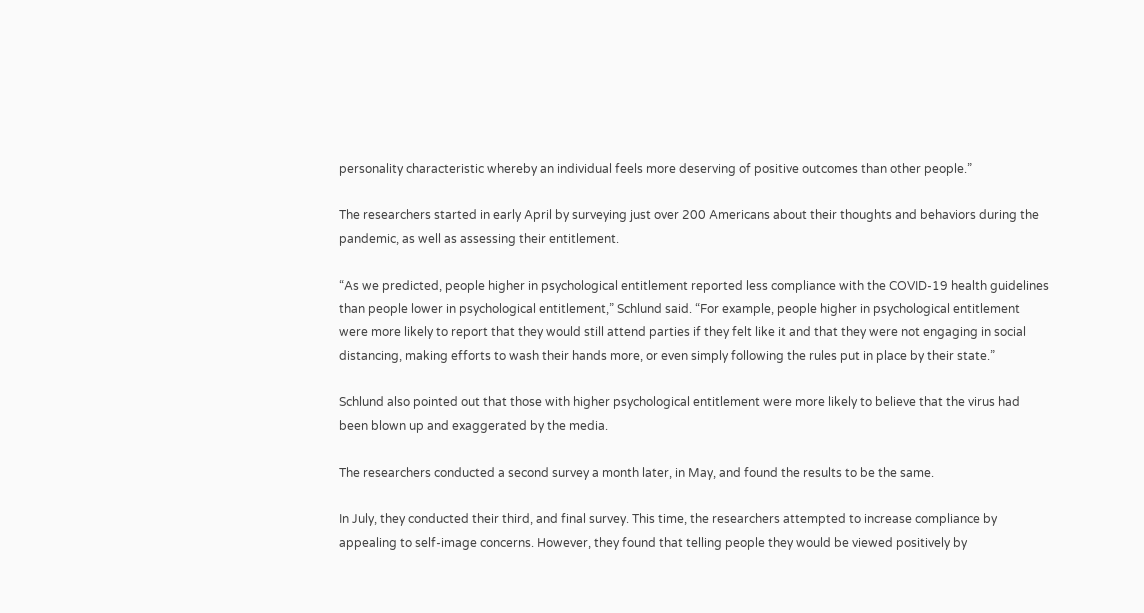personality characteristic whereby an individual feels more deserving of positive outcomes than other people.”

The researchers started in early April by surveying just over 200 Americans about their thoughts and behaviors during the pandemic, as well as assessing their entitlement.

“As we predicted, people higher in psychological entitlement reported less compliance with the COVID-19 health guidelines than people lower in psychological entitlement,” Schlund said. “For example, people higher in psychological entitlement were more likely to report that they would still attend parties if they felt like it and that they were not engaging in social distancing, making efforts to wash their hands more, or even simply following the rules put in place by their state.”

Schlund also pointed out that those with higher psychological entitlement were more likely to believe that the virus had been blown up and exaggerated by the media.

The researchers conducted a second survey a month later, in May, and found the results to be the same.

In July, they conducted their third, and final survey. This time, the researchers attempted to increase compliance by appealing to self-image concerns. However, they found that telling people they would be viewed positively by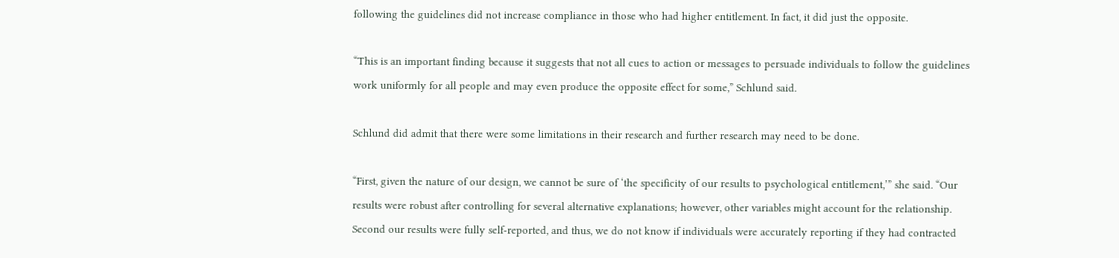following the guidelines did not increase compliance in those who had higher entitlement. In fact, it did just the opposite.

“This is an important finding because it suggests that not all cues to action or messages to persuade individuals to follow the guidelines work uniformly for all people and may even produce the opposite effect for some,” Schlund said.

Schlund did admit that there were some limitations in their research and further research may need to be done.

“First, given the nature of our design, we cannot be sure of ‘the specificity of our results to psychological entitlement,’” she said. “Our results were robust after controlling for several alternative explanations; however, other variables might account for the relationship. Second our results were fully self-reported, and thus, we do not know if individuals were accurately reporting if they had contracted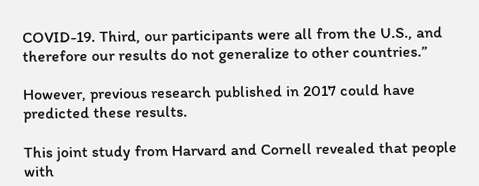COVID-19. Third, our participants were all from the U.S., and therefore our results do not generalize to other countries.”

However, previous research published in 2017 could have predicted these results.

This joint study from Harvard and Cornell revealed that people with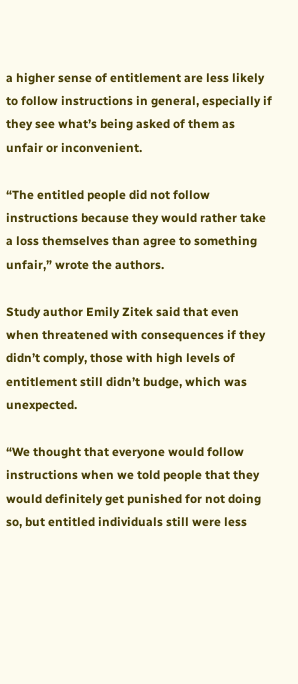a higher sense of entitlement are less likely to follow instructions in general, especially if they see what’s being asked of them as unfair or inconvenient.

“The entitled people did not follow instructions because they would rather take a loss themselves than agree to something unfair,” wrote the authors.

Study author Emily Zitek said that even when threatened with consequences if they didn’t comply, those with high levels of entitlement still didn’t budge, which was unexpected.

“We thought that everyone would follow instructions when we told people that they would definitely get punished for not doing so, but entitled individuals still were less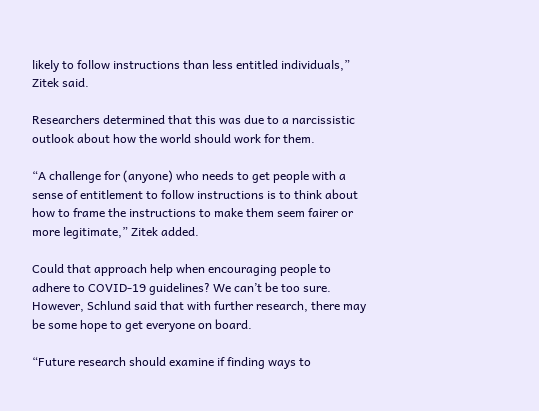likely to follow instructions than less entitled individuals,” Zitek said.

Researchers determined that this was due to a narcissistic outlook about how the world should work for them.

“A challenge for (anyone) who needs to get people with a sense of entitlement to follow instructions is to think about how to frame the instructions to make them seem fairer or more legitimate,” Zitek added.

Could that approach help when encouraging people to adhere to COVID-19 guidelines? We can’t be too sure. However, Schlund said that with further research, there may be some hope to get everyone on board.

“Future research should examine if finding ways to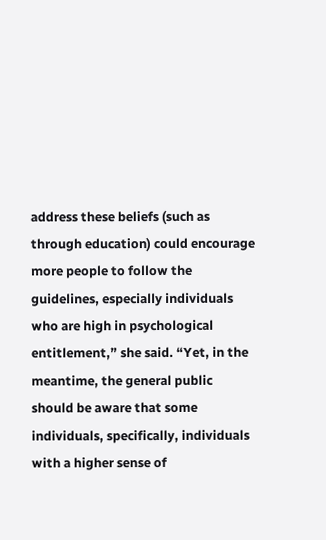address these beliefs (such as through education) could encourage more people to follow the guidelines, especially individuals who are high in psychological entitlement,” she said. “Yet, in the meantime, the general public should be aware that some individuals, specifically, individuals with a higher sense of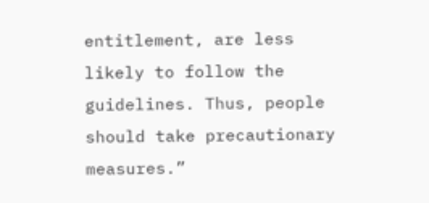entitlement, are less likely to follow the guidelines. Thus, people should take precautionary measures.”